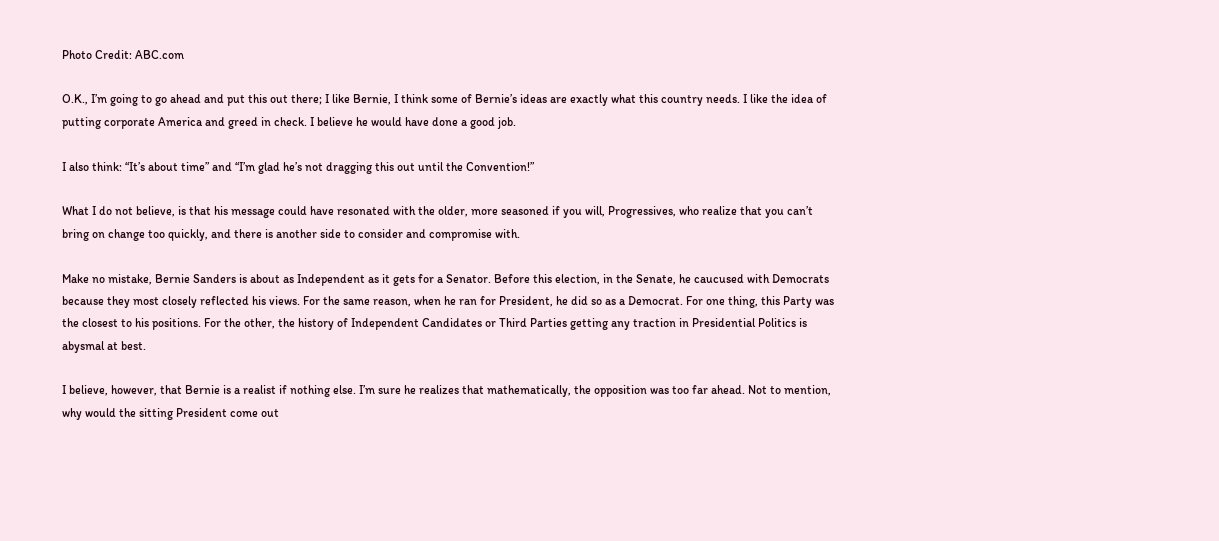Photo Credit: ABC.com

O.K., I’m going to go ahead and put this out there; I like Bernie, I think some of Bernie’s ideas are exactly what this country needs. I like the idea of putting corporate America and greed in check. I believe he would have done a good job.

I also think: “It’s about time” and “I’m glad he’s not dragging this out until the Convention!”

What I do not believe, is that his message could have resonated with the older, more seasoned if you will, Progressives, who realize that you can’t bring on change too quickly, and there is another side to consider and compromise with.

Make no mistake, Bernie Sanders is about as Independent as it gets for a Senator. Before this election, in the Senate, he caucused with Democrats because they most closely reflected his views. For the same reason, when he ran for President, he did so as a Democrat. For one thing, this Party was the closest to his positions. For the other, the history of Independent Candidates or Third Parties getting any traction in Presidential Politics is abysmal at best.

I believe, however, that Bernie is a realist if nothing else. I’m sure he realizes that mathematically, the opposition was too far ahead. Not to mention, why would the sitting President come out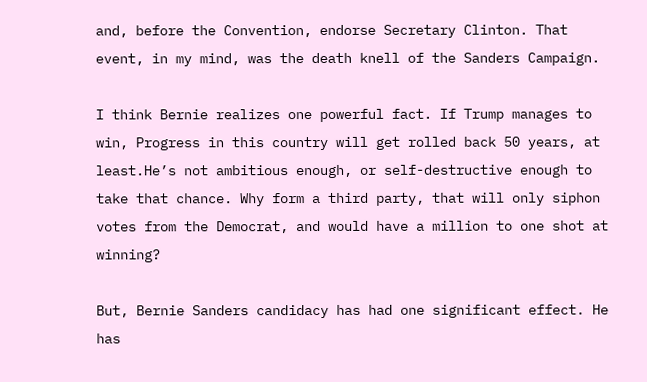and, before the Convention, endorse Secretary Clinton. That event, in my mind, was the death knell of the Sanders Campaign.

I think Bernie realizes one powerful fact. If Trump manages to win, Progress in this country will get rolled back 50 years, at least.He’s not ambitious enough, or self-destructive enough to take that chance. Why form a third party, that will only siphon votes from the Democrat, and would have a million to one shot at winning?

But, Bernie Sanders candidacy has had one significant effect. He has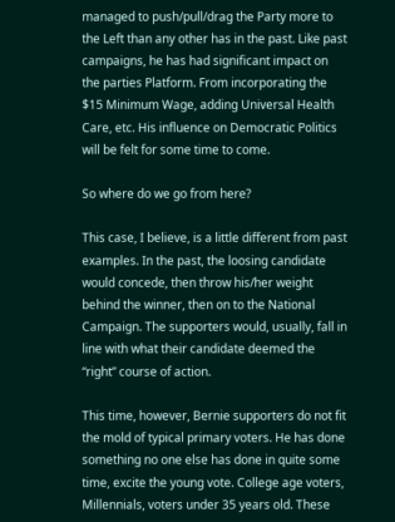managed to push/pull/drag the Party more to the Left than any other has in the past. Like past campaigns, he has had significant impact on the parties Platform. From incorporating the $15 Minimum Wage, adding Universal Health Care, etc. His influence on Democratic Politics will be felt for some time to come.

So where do we go from here?

This case, I believe, is a little different from past examples. In the past, the loosing candidate would concede, then throw his/her weight behind the winner, then on to the National Campaign. The supporters would, usually, fall in line with what their candidate deemed the “right” course of action.

This time, however, Bernie supporters do not fit the mold of typical primary voters. He has done something no one else has done in quite some time, excite the young vote. College age voters, Millennials, voters under 35 years old. These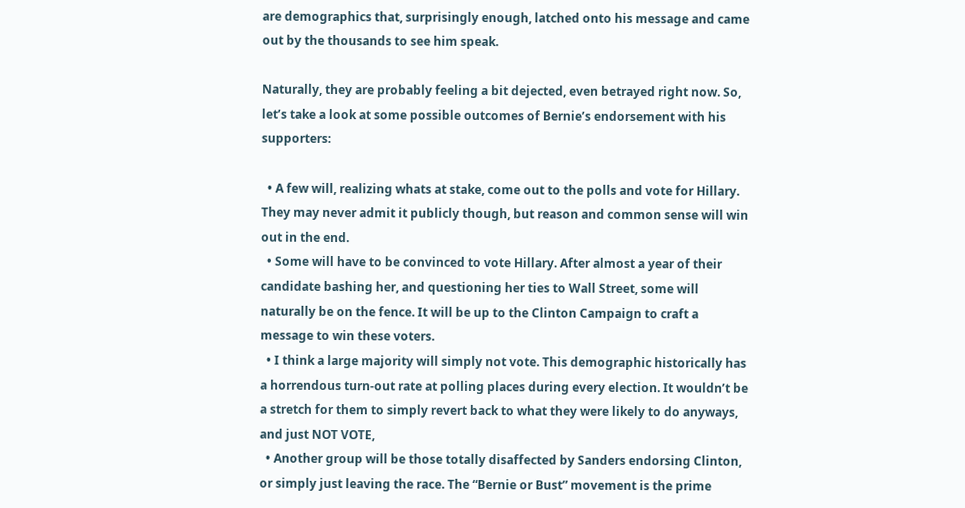are demographics that, surprisingly enough, latched onto his message and came out by the thousands to see him speak.

Naturally, they are probably feeling a bit dejected, even betrayed right now. So, let’s take a look at some possible outcomes of Bernie’s endorsement with his supporters:

  • A few will, realizing whats at stake, come out to the polls and vote for Hillary. They may never admit it publicly though, but reason and common sense will win out in the end.
  • Some will have to be convinced to vote Hillary. After almost a year of their candidate bashing her, and questioning her ties to Wall Street, some will naturally be on the fence. It will be up to the Clinton Campaign to craft a message to win these voters.
  • I think a large majority will simply not vote. This demographic historically has a horrendous turn-out rate at polling places during every election. It wouldn’t be a stretch for them to simply revert back to what they were likely to do anyways, and just NOT VOTE,
  • Another group will be those totally disaffected by Sanders endorsing Clinton, or simply just leaving the race. The “Bernie or Bust” movement is the prime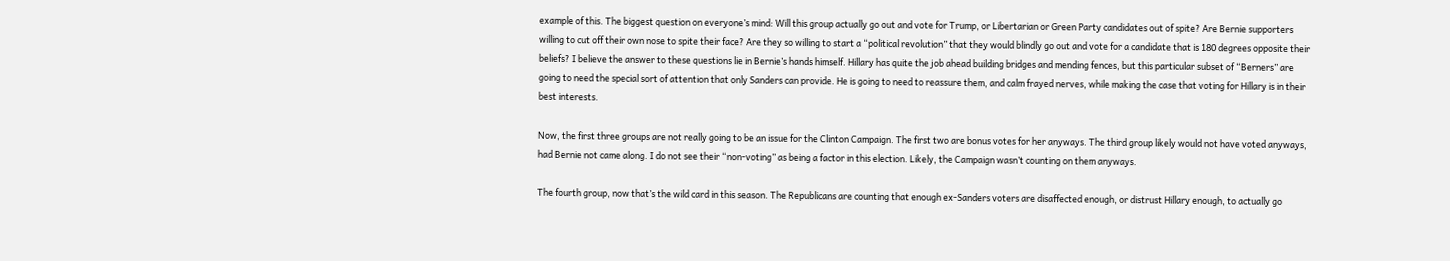example of this. The biggest question on everyone’s mind: Will this group actually go out and vote for Trump, or Libertarian or Green Party candidates out of spite? Are Bernie supporters willing to cut off their own nose to spite their face? Are they so willing to start a “political revolution” that they would blindly go out and vote for a candidate that is 180 degrees opposite their beliefs? I believe the answer to these questions lie in Bernie’s hands himself. Hillary has quite the job ahead building bridges and mending fences, but this particular subset of “Berners” are going to need the special sort of attention that only Sanders can provide. He is going to need to reassure them, and calm frayed nerves, while making the case that voting for Hillary is in their best interests.

Now, the first three groups are not really going to be an issue for the Clinton Campaign. The first two are bonus votes for her anyways. The third group likely would not have voted anyways, had Bernie not came along. I do not see their “non-voting” as being a factor in this election. Likely, the Campaign wasn’t counting on them anyways.

The fourth group, now that’s the wild card in this season. The Republicans are counting that enough ex-Sanders voters are disaffected enough, or distrust Hillary enough, to actually go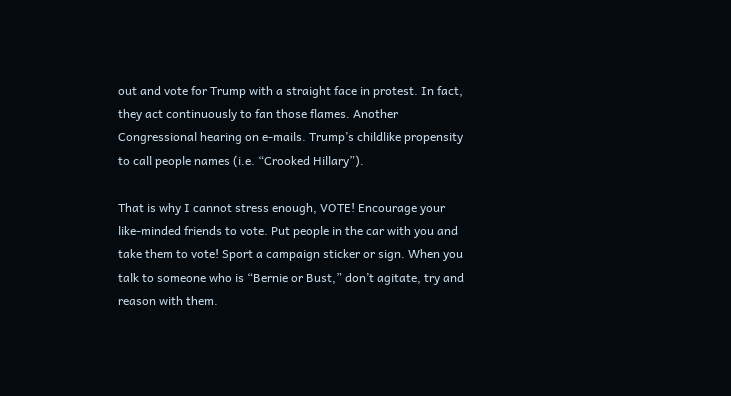out and vote for Trump with a straight face in protest. In fact, they act continuously to fan those flames. Another Congressional hearing on e-mails. Trump’s childlike propensity to call people names (i.e. “Crooked Hillary”).

That is why I cannot stress enough, VOTE! Encourage your like-minded friends to vote. Put people in the car with you and take them to vote! Sport a campaign sticker or sign. When you talk to someone who is “Bernie or Bust,” don’t agitate, try and reason with them.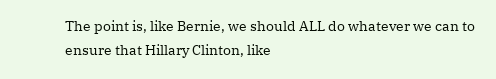The point is, like Bernie, we should ALL do whatever we can to ensure that Hillary Clinton, like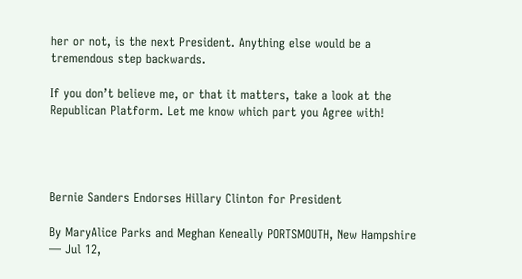her or not, is the next President. Anything else would be a tremendous step backwards.

If you don’t believe me, or that it matters, take a look at the Republican Platform. Let me know which part you Agree with!




Bernie Sanders Endorses Hillary Clinton for President

By MaryAlice Parks and Meghan Keneally PORTSMOUTH, New Hampshire — Jul 12,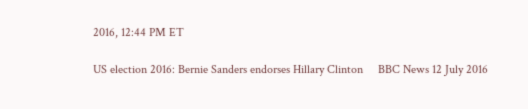2016, 12:44 PM ET

US election 2016: Bernie Sanders endorses Hillary Clinton     BBC News 12 July 2016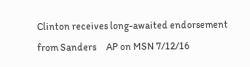Clinton receives long-awaited endorsement from Sanders     AP on MSN 7/12/16